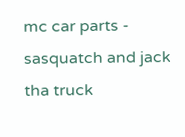mc car parts - sasquatch and jack tha truck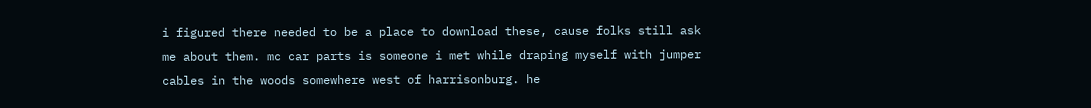i figured there needed to be a place to download these, cause folks still ask me about them. mc car parts is someone i met while draping myself with jumper cables in the woods somewhere west of harrisonburg. he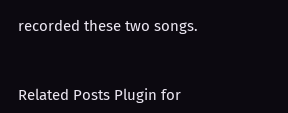recorded these two songs.


Related Posts Plugin for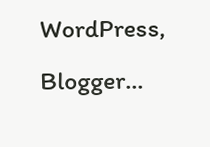WordPress, Blogger...